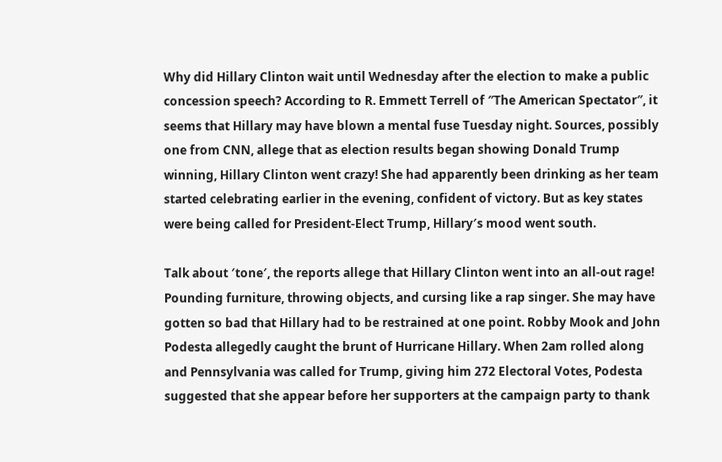Why did Hillary Clinton wait until Wednesday after the election to make a public concession speech? According to R. Emmett Terrell of ″The American Spectator″, it seems that Hillary may have blown a mental fuse Tuesday night. Sources, possibly one from CNN, allege that as election results began showing Donald Trump winning, Hillary Clinton went crazy! She had apparently been drinking as her team started celebrating earlier in the evening, confident of victory. But as key states were being called for President-Elect Trump, Hillary′s mood went south.

Talk about ′tone′, the reports allege that Hillary Clinton went into an all-out rage! Pounding furniture, throwing objects, and cursing like a rap singer. She may have gotten so bad that Hillary had to be restrained at one point. Robby Mook and John Podesta allegedly caught the brunt of Hurricane Hillary. When 2am rolled along and Pennsylvania was called for Trump, giving him 272 Electoral Votes, Podesta suggested that she appear before her supporters at the campaign party to thank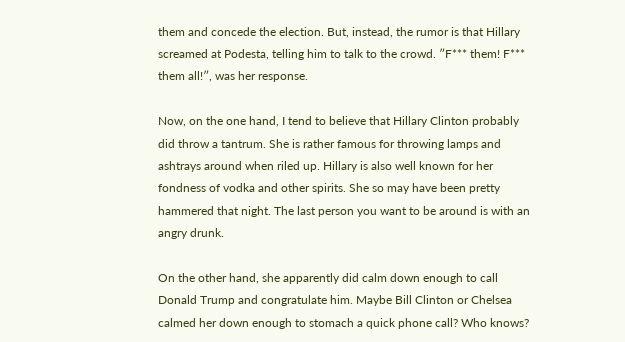them and concede the election. But, instead, the rumor is that Hillary screamed at Podesta, telling him to talk to the crowd. ″F*** them! F*** them all!″, was her response.

Now, on the one hand, I tend to believe that Hillary Clinton probably did throw a tantrum. She is rather famous for throwing lamps and ashtrays around when riled up. Hillary is also well known for her fondness of vodka and other spirits. She so may have been pretty hammered that night. The last person you want to be around is with an angry drunk.

On the other hand, she apparently did calm down enough to call Donald Trump and congratulate him. Maybe Bill Clinton or Chelsea calmed her down enough to stomach a quick phone call? Who knows?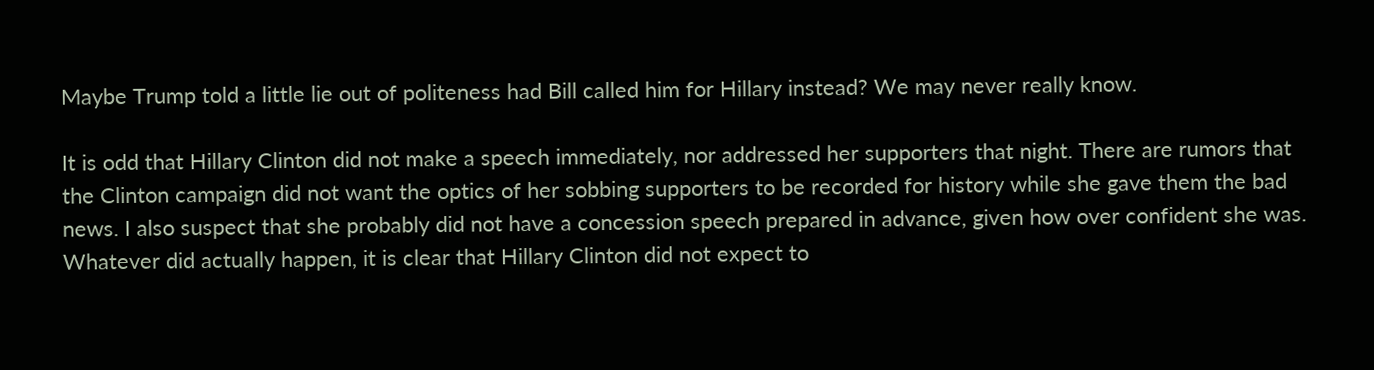Maybe Trump told a little lie out of politeness had Bill called him for Hillary instead? We may never really know.

It is odd that Hillary Clinton did not make a speech immediately, nor addressed her supporters that night. There are rumors that the Clinton campaign did not want the optics of her sobbing supporters to be recorded for history while she gave them the bad news. I also suspect that she probably did not have a concession speech prepared in advance, given how over confident she was. Whatever did actually happen, it is clear that Hillary Clinton did not expect to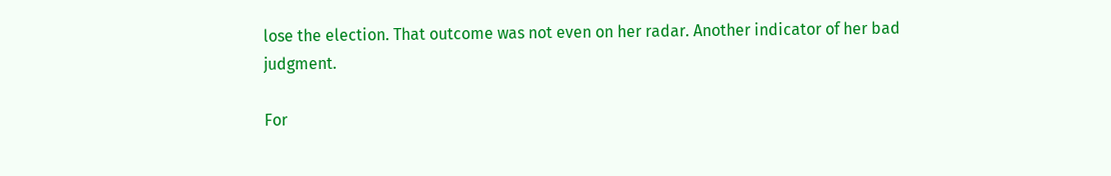lose the election. That outcome was not even on her radar. Another indicator of her bad judgment.

For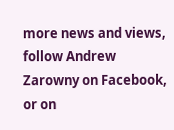more news and views, follow Andrew Zarowny on Facebook, or on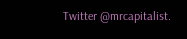Twitter @mrcapitalist.